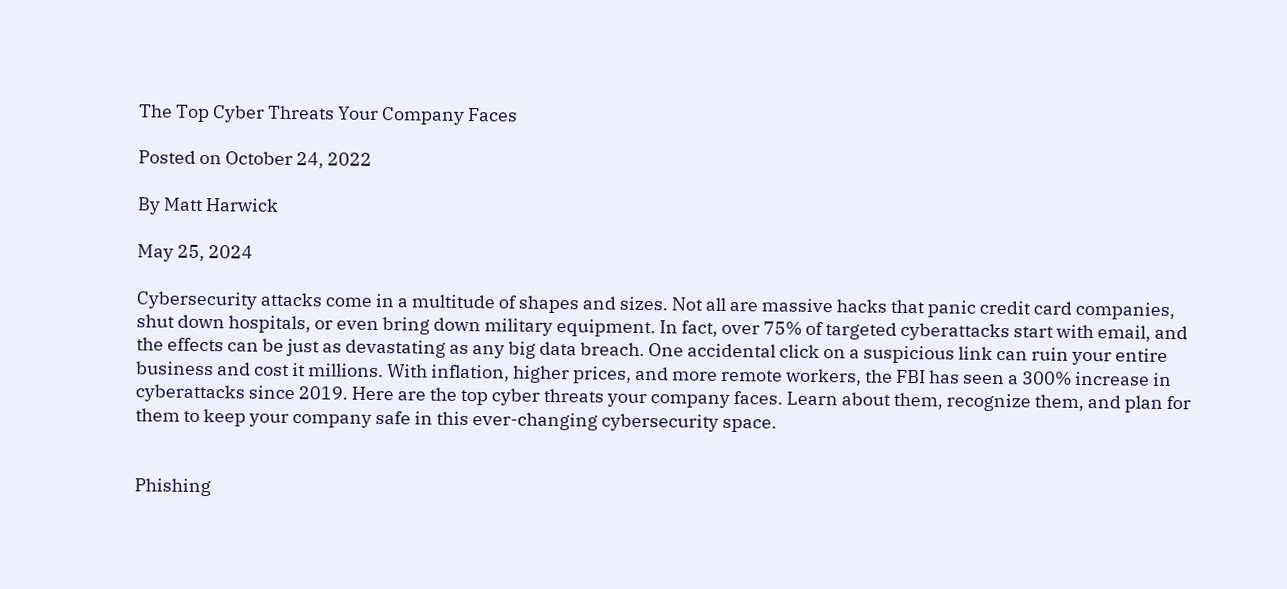The Top Cyber Threats Your Company Faces

Posted on October 24, 2022

By Matt Harwick

May 25, 2024

Cybersecurity attacks come in a multitude of shapes and sizes. Not all are massive hacks that panic credit card companies, shut down hospitals, or even bring down military equipment. In fact, over 75% of targeted cyberattacks start with email, and the effects can be just as devastating as any big data breach. One accidental click on a suspicious link can ruin your entire business and cost it millions. With inflation, higher prices, and more remote workers, the FBI has seen a 300% increase in cyberattacks since 2019. Here are the top cyber threats your company faces. Learn about them, recognize them, and plan for them to keep your company safe in this ever-changing cybersecurity space.


Phishing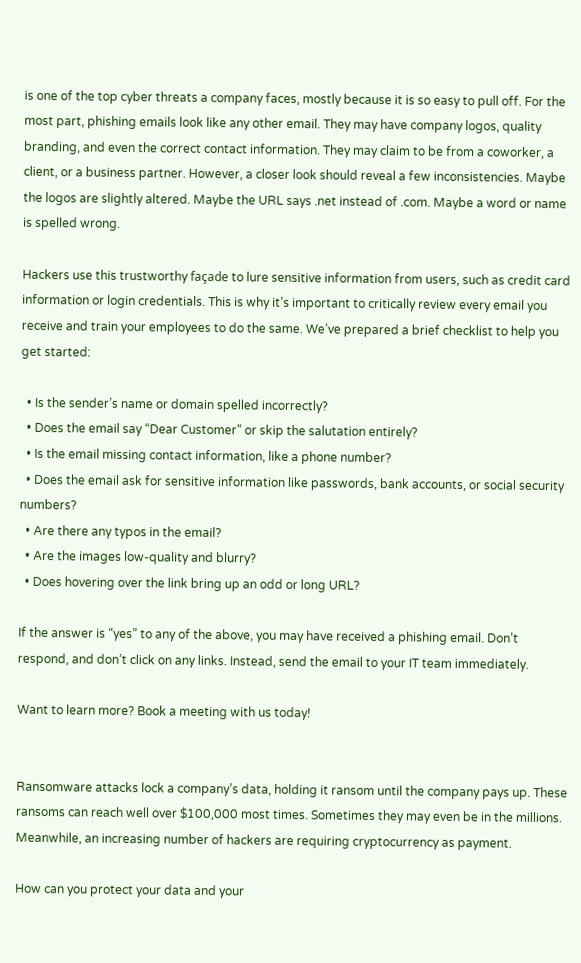is one of the top cyber threats a company faces, mostly because it is so easy to pull off. For the most part, phishing emails look like any other email. They may have company logos, quality branding, and even the correct contact information. They may claim to be from a coworker, a client, or a business partner. However, a closer look should reveal a few inconsistencies. Maybe the logos are slightly altered. Maybe the URL says .net instead of .com. Maybe a word or name is spelled wrong.

Hackers use this trustworthy façade to lure sensitive information from users, such as credit card information or login credentials. This is why it’s important to critically review every email you receive and train your employees to do the same. We’ve prepared a brief checklist to help you get started:

  • Is the sender’s name or domain spelled incorrectly?
  • Does the email say “Dear Customer” or skip the salutation entirely?
  • Is the email missing contact information, like a phone number?
  • Does the email ask for sensitive information like passwords, bank accounts, or social security numbers?
  • Are there any typos in the email?
  • Are the images low-quality and blurry?
  • Does hovering over the link bring up an odd or long URL?

If the answer is “yes” to any of the above, you may have received a phishing email. Don’t respond, and don’t click on any links. Instead, send the email to your IT team immediately.

Want to learn more? Book a meeting with us today!


Ransomware attacks lock a company’s data, holding it ransom until the company pays up. These ransoms can reach well over $100,000 most times. Sometimes they may even be in the millions. Meanwhile, an increasing number of hackers are requiring cryptocurrency as payment.

How can you protect your data and your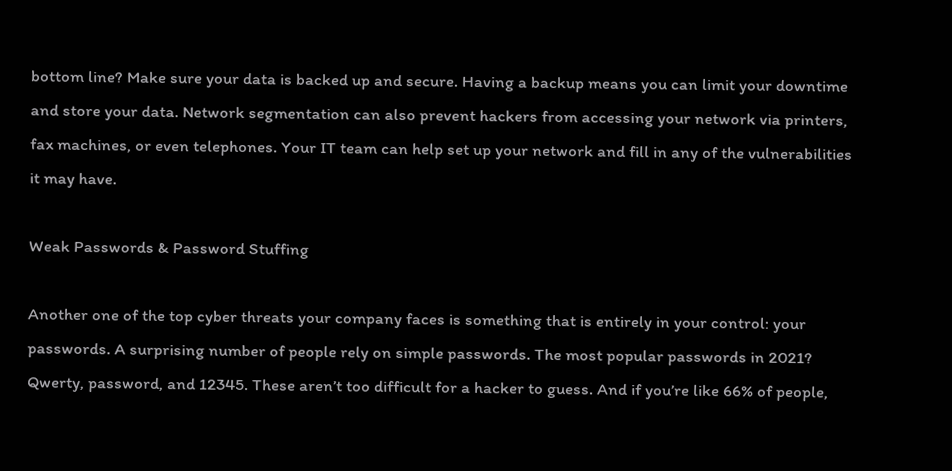bottom line? Make sure your data is backed up and secure. Having a backup means you can limit your downtime and store your data. Network segmentation can also prevent hackers from accessing your network via printers, fax machines, or even telephones. Your IT team can help set up your network and fill in any of the vulnerabilities it may have.

Weak Passwords & Password Stuffing

Another one of the top cyber threats your company faces is something that is entirely in your control: your passwords. A surprising number of people rely on simple passwords. The most popular passwords in 2021? Qwerty, password, and 12345. These aren’t too difficult for a hacker to guess. And if you’re like 66% of people,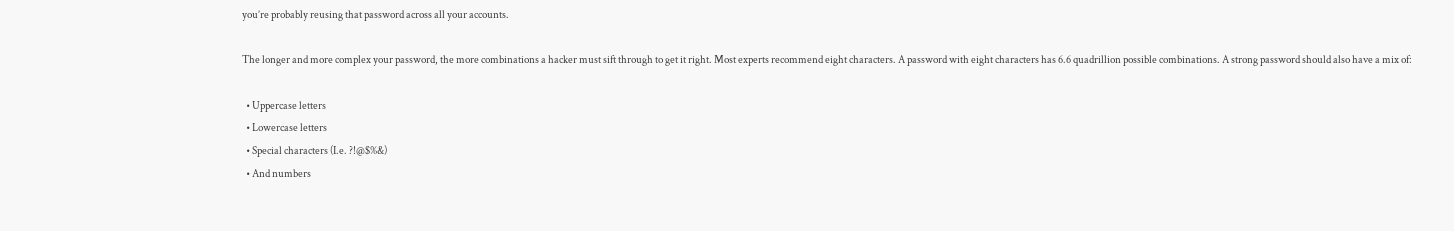you’re probably reusing that password across all your accounts.

The longer and more complex your password, the more combinations a hacker must sift through to get it right. Most experts recommend eight characters. A password with eight characters has 6.6 quadrillion possible combinations. A strong password should also have a mix of:

  • Uppercase letters
  • Lowercase letters
  • Special characters (I.e. ?!@$%&)
  • And numbers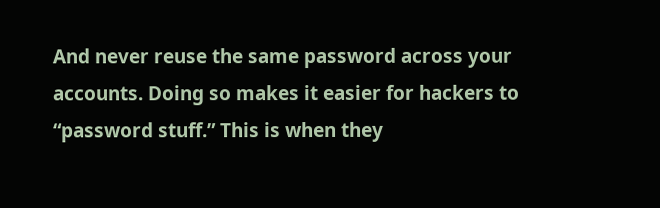And never reuse the same password across your accounts. Doing so makes it easier for hackers to “password stuff.” This is when they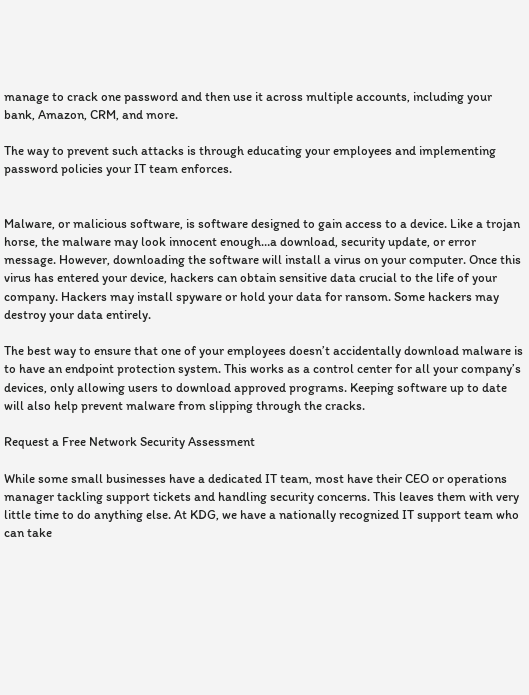manage to crack one password and then use it across multiple accounts, including your bank, Amazon, CRM, and more.

The way to prevent such attacks is through educating your employees and implementing password policies your IT team enforces.


Malware, or malicious software, is software designed to gain access to a device. Like a trojan horse, the malware may look innocent enough…a download, security update, or error message. However, downloading the software will install a virus on your computer. Once this virus has entered your device, hackers can obtain sensitive data crucial to the life of your company. Hackers may install spyware or hold your data for ransom. Some hackers may destroy your data entirely.

The best way to ensure that one of your employees doesn’t accidentally download malware is to have an endpoint protection system. This works as a control center for all your company’s devices, only allowing users to download approved programs. Keeping software up to date will also help prevent malware from slipping through the cracks.

Request a Free Network Security Assessment

While some small businesses have a dedicated IT team, most have their CEO or operations manager tackling support tickets and handling security concerns. This leaves them with very little time to do anything else. At KDG, we have a nationally recognized IT support team who can take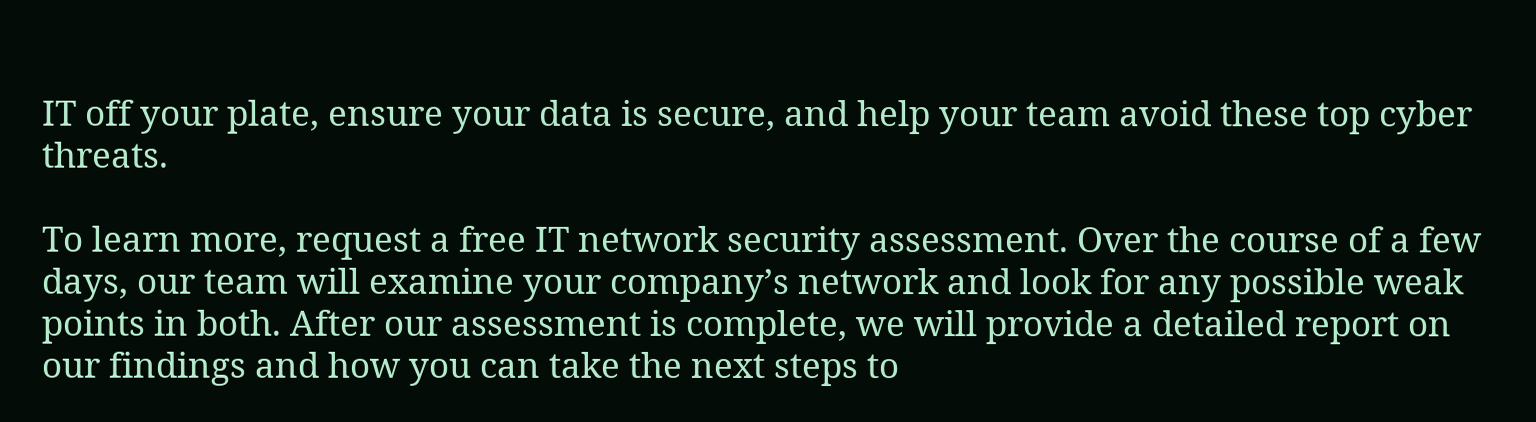IT off your plate, ensure your data is secure, and help your team avoid these top cyber threats.

To learn more, request a free IT network security assessment. Over the course of a few days, our team will examine your company’s network and look for any possible weak points in both. After our assessment is complete, we will provide a detailed report on our findings and how you can take the next steps to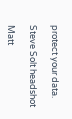protect your data.

Steve Solt headshot

Matt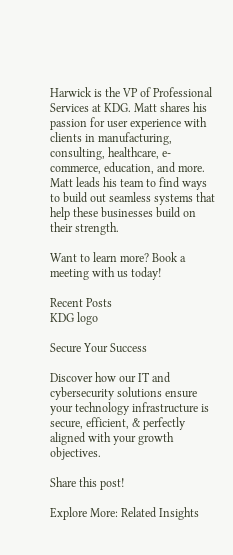Harwick is the VP of Professional Services at KDG. Matt shares his passion for user experience with clients in manufacturing, consulting, healthcare, e-commerce, education, and more. Matt leads his team to find ways to build out seamless systems that help these businesses build on their strength.

Want to learn more? Book a meeting with us today!

Recent Posts
KDG logo

Secure Your Success

Discover how our IT and cybersecurity solutions ensure your technology infrastructure is secure, efficient, & perfectly aligned with your growth objectives.

Share this post!

Explore More: Related Insights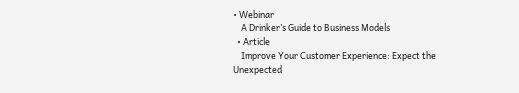• Webinar
    A Drinker’s Guide to Business Models
  • Article
    Improve Your Customer Experience: Expect the Unexpected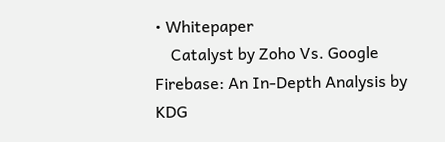• Whitepaper
    Catalyst by Zoho Vs. Google Firebase: An In-Depth Analysis by KDG